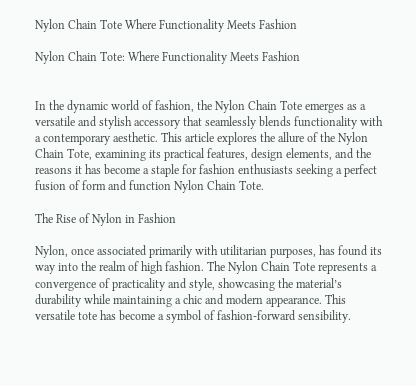Nylon Chain Tote Where Functionality Meets Fashion

Nylon Chain Tote: Where Functionality Meets Fashion


In the dynamic world of fashion, the Nylon Chain Tote emerges as a versatile and stylish accessory that seamlessly blends functionality with a contemporary aesthetic. This article explores the allure of the Nylon Chain Tote, examining its practical features, design elements, and the reasons it has become a staple for fashion enthusiasts seeking a perfect fusion of form and function Nylon Chain Tote.

The Rise of Nylon in Fashion

Nylon, once associated primarily with utilitarian purposes, has found its way into the realm of high fashion. The Nylon Chain Tote represents a convergence of practicality and style, showcasing the material’s durability while maintaining a chic and modern appearance. This versatile tote has become a symbol of fashion-forward sensibility.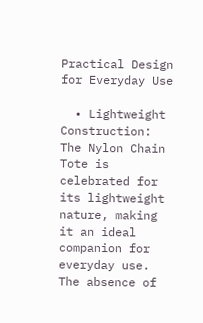Practical Design for Everyday Use

  • Lightweight Construction: The Nylon Chain Tote is celebrated for its lightweight nature, making it an ideal companion for everyday use. The absence of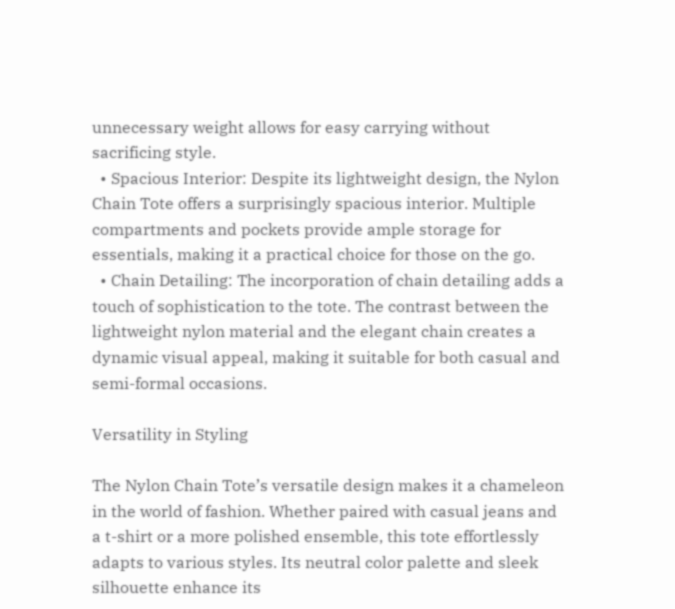unnecessary weight allows for easy carrying without sacrificing style.
  • Spacious Interior: Despite its lightweight design, the Nylon Chain Tote offers a surprisingly spacious interior. Multiple compartments and pockets provide ample storage for essentials, making it a practical choice for those on the go.
  • Chain Detailing: The incorporation of chain detailing adds a touch of sophistication to the tote. The contrast between the lightweight nylon material and the elegant chain creates a dynamic visual appeal, making it suitable for both casual and semi-formal occasions.

Versatility in Styling

The Nylon Chain Tote’s versatile design makes it a chameleon in the world of fashion. Whether paired with casual jeans and a t-shirt or a more polished ensemble, this tote effortlessly adapts to various styles. Its neutral color palette and sleek silhouette enhance its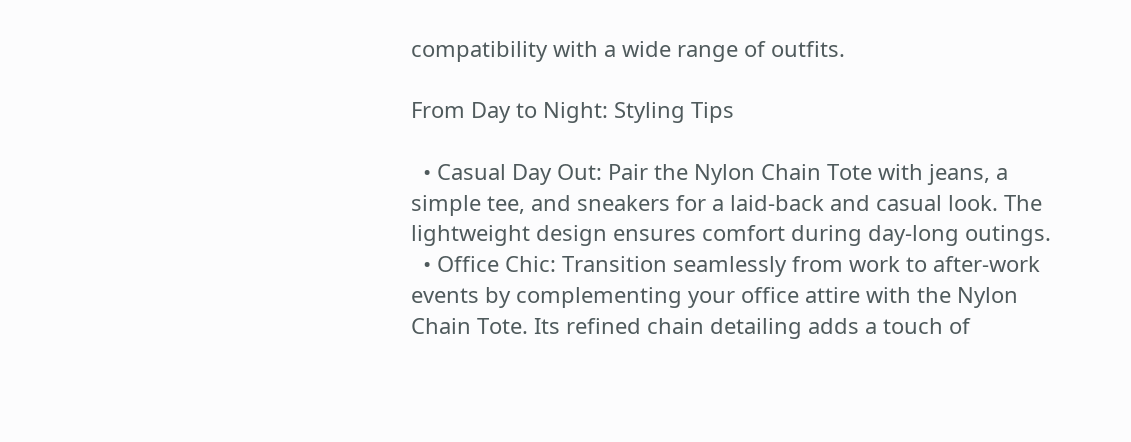compatibility with a wide range of outfits.

From Day to Night: Styling Tips

  • Casual Day Out: Pair the Nylon Chain Tote with jeans, a simple tee, and sneakers for a laid-back and casual look. The lightweight design ensures comfort during day-long outings.
  • Office Chic: Transition seamlessly from work to after-work events by complementing your office attire with the Nylon Chain Tote. Its refined chain detailing adds a touch of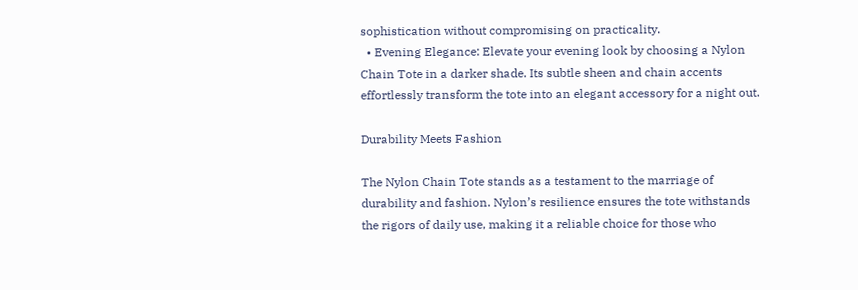sophistication without compromising on practicality.
  • Evening Elegance: Elevate your evening look by choosing a Nylon Chain Tote in a darker shade. Its subtle sheen and chain accents effortlessly transform the tote into an elegant accessory for a night out.

Durability Meets Fashion

The Nylon Chain Tote stands as a testament to the marriage of durability and fashion. Nylon’s resilience ensures the tote withstands the rigors of daily use, making it a reliable choice for those who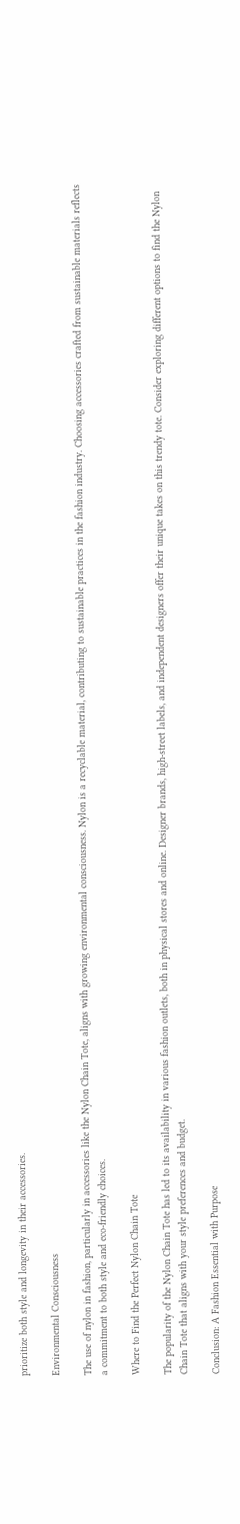prioritize both style and longevity in their accessories.

Environmental Consciousness

The use of nylon in fashion, particularly in accessories like the Nylon Chain Tote, aligns with growing environmental consciousness. Nylon is a recyclable material, contributing to sustainable practices in the fashion industry. Choosing accessories crafted from sustainable materials reflects a commitment to both style and eco-friendly choices.

Where to Find the Perfect Nylon Chain Tote

The popularity of the Nylon Chain Tote has led to its availability in various fashion outlets, both in physical stores and online. Designer brands, high-street labels, and independent designers offer their unique takes on this trendy tote. Consider exploring different options to find the Nylon Chain Tote that aligns with your style preferences and budget.

Conclusion: A Fashion Essential with Purpose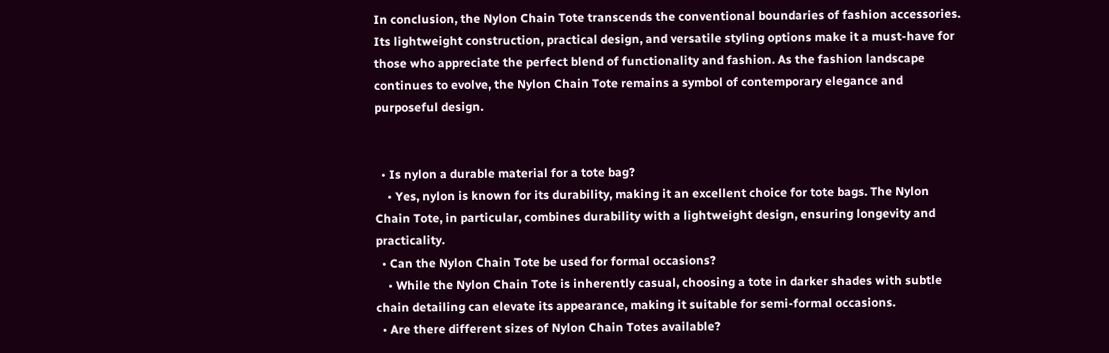In conclusion, the Nylon Chain Tote transcends the conventional boundaries of fashion accessories. Its lightweight construction, practical design, and versatile styling options make it a must-have for those who appreciate the perfect blend of functionality and fashion. As the fashion landscape continues to evolve, the Nylon Chain Tote remains a symbol of contemporary elegance and purposeful design.


  • Is nylon a durable material for a tote bag?
    • Yes, nylon is known for its durability, making it an excellent choice for tote bags. The Nylon Chain Tote, in particular, combines durability with a lightweight design, ensuring longevity and practicality.
  • Can the Nylon Chain Tote be used for formal occasions?
    • While the Nylon Chain Tote is inherently casual, choosing a tote in darker shades with subtle chain detailing can elevate its appearance, making it suitable for semi-formal occasions.
  • Are there different sizes of Nylon Chain Totes available?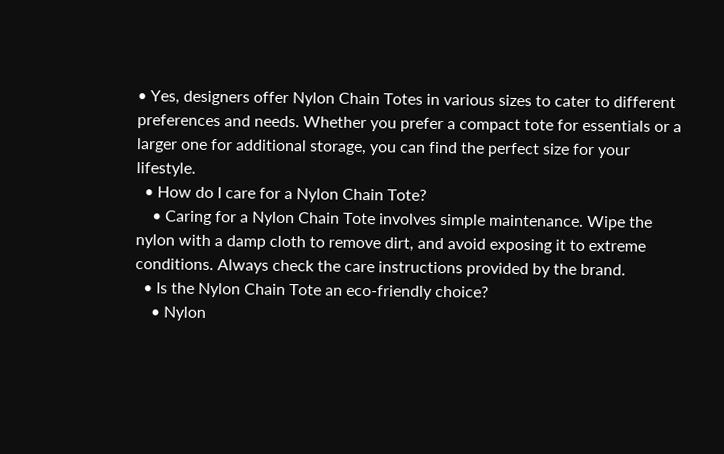• Yes, designers offer Nylon Chain Totes in various sizes to cater to different preferences and needs. Whether you prefer a compact tote for essentials or a larger one for additional storage, you can find the perfect size for your lifestyle.
  • How do I care for a Nylon Chain Tote?
    • Caring for a Nylon Chain Tote involves simple maintenance. Wipe the nylon with a damp cloth to remove dirt, and avoid exposing it to extreme conditions. Always check the care instructions provided by the brand.
  • Is the Nylon Chain Tote an eco-friendly choice?
    • Nylon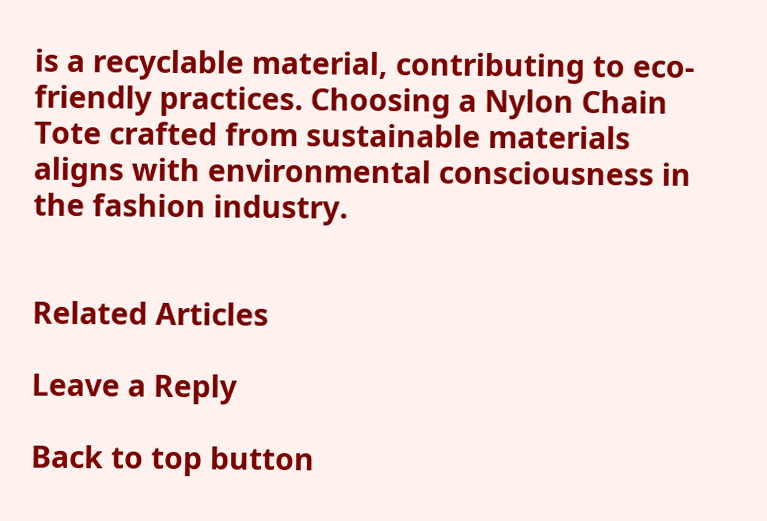is a recyclable material, contributing to eco-friendly practices. Choosing a Nylon Chain Tote crafted from sustainable materials aligns with environmental consciousness in the fashion industry.


Related Articles

Leave a Reply

Back to top button